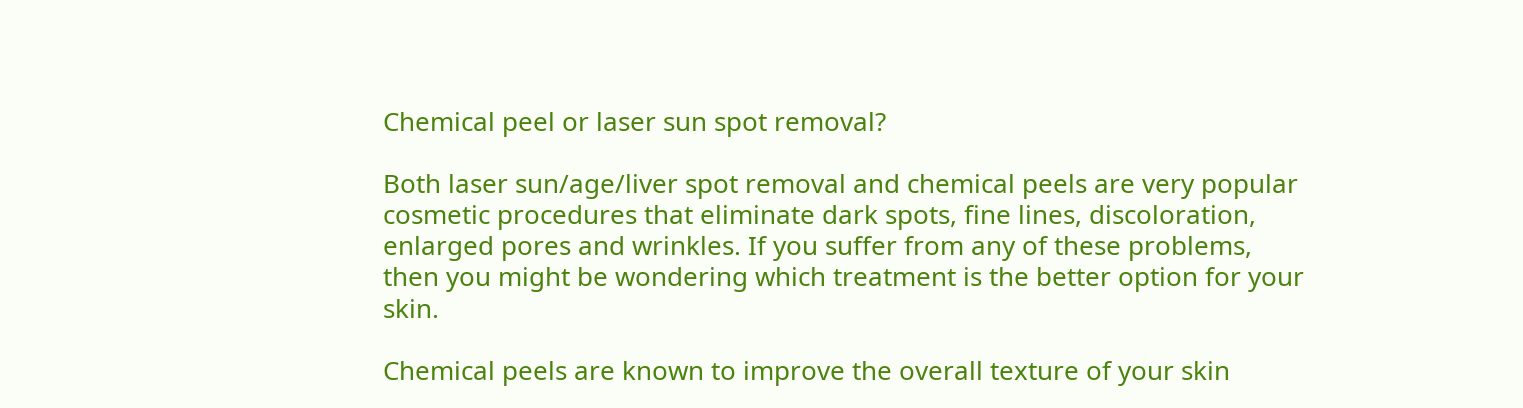Chemical peel or laser sun spot removal?

Both laser sun/age/liver spot removal and chemical peels are very popular cosmetic procedures that eliminate dark spots, fine lines, discoloration, enlarged pores and wrinkles. If you suffer from any of these problems, then you might be wondering which treatment is the better option for your skin.

Chemical peels are known to improve the overall texture of your skin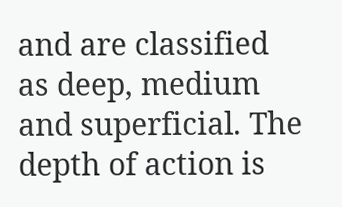and are classified as deep, medium and superficial. The depth of action is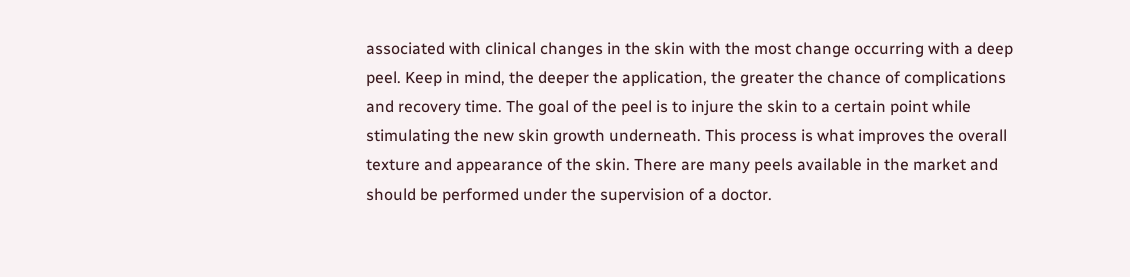associated with clinical changes in the skin with the most change occurring with a deep peel. Keep in mind, the deeper the application, the greater the chance of complications and recovery time. The goal of the peel is to injure the skin to a certain point while stimulating the new skin growth underneath. This process is what improves the overall texture and appearance of the skin. There are many peels available in the market and should be performed under the supervision of a doctor.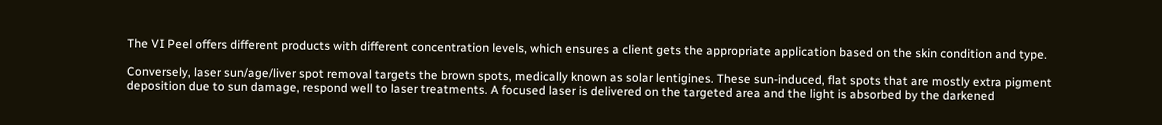The VI Peel offers different products with different concentration levels, which ensures a client gets the appropriate application based on the skin condition and type.

Conversely, laser sun/age/liver spot removal targets the brown spots, medically known as solar lentigines. These sun-induced, flat spots that are mostly extra pigment deposition due to sun damage, respond well to laser treatments. A focused laser is delivered on the targeted area and the light is absorbed by the darkened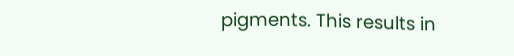pigments. This results in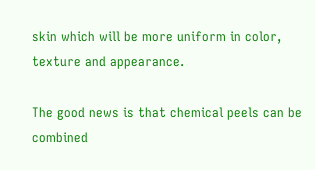skin which will be more uniform in color, texture and appearance.

The good news is that chemical peels can be combined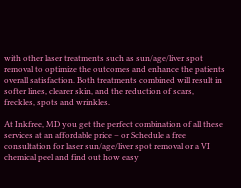with other laser treatments such as sun/age/liver spot removal to optimize the outcomes and enhance the patients overall satisfaction. Both treatments combined will result in softer lines, clearer skin, and the reduction of scars, freckles, spots and wrinkles.

At Inkfree, MD you get the perfect combination of all these services at an affordable price – or Schedule a free consultation for laser sun/age/liver spot removal or a VI chemical peel and find out how easy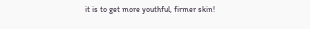it is to get more youthful, firmer skin!